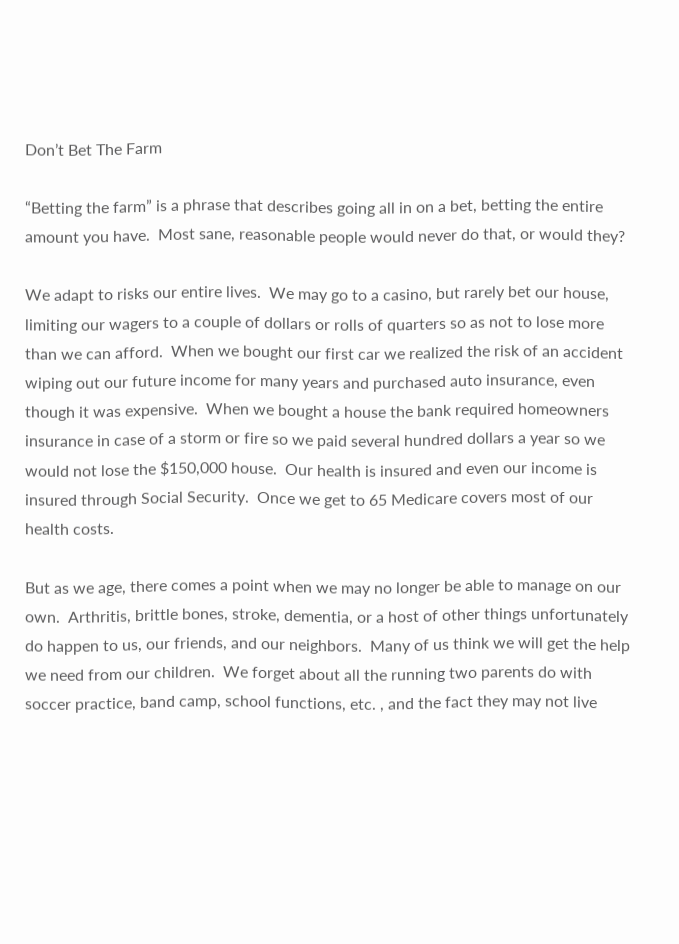Don’t Bet The Farm

“Betting the farm” is a phrase that describes going all in on a bet, betting the entire amount you have.  Most sane, reasonable people would never do that, or would they?

We adapt to risks our entire lives.  We may go to a casino, but rarely bet our house, limiting our wagers to a couple of dollars or rolls of quarters so as not to lose more than we can afford.  When we bought our first car we realized the risk of an accident wiping out our future income for many years and purchased auto insurance, even though it was expensive.  When we bought a house the bank required homeowners insurance in case of a storm or fire so we paid several hundred dollars a year so we would not lose the $150,000 house.  Our health is insured and even our income is insured through Social Security.  Once we get to 65 Medicare covers most of our health costs.

But as we age, there comes a point when we may no longer be able to manage on our own.  Arthritis, brittle bones, stroke, dementia, or a host of other things unfortunately do happen to us, our friends, and our neighbors.  Many of us think we will get the help we need from our children.  We forget about all the running two parents do with soccer practice, band camp, school functions, etc. , and the fact they may not live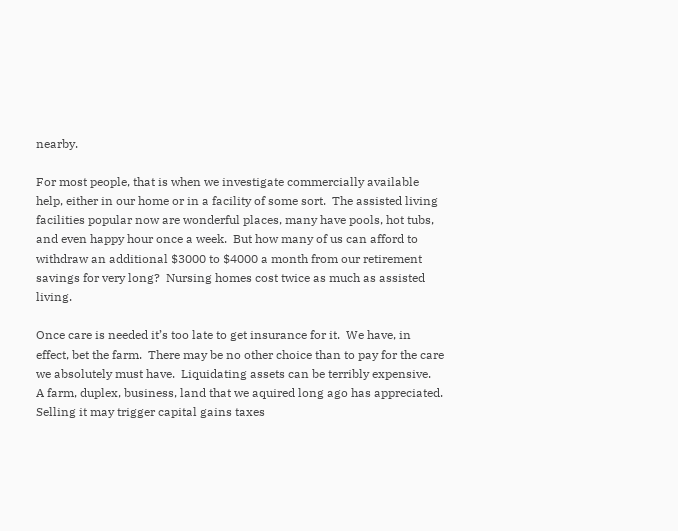nearby.

For most people, that is when we investigate commercially available help, either in our home or in a facility of some sort.  The assisted living facilities popular now are wonderful places, many have pools, hot tubs, and even happy hour once a week.  But how many of us can afford to withdraw an additional $3000 to $4000 a month from our retirement savings for very long?  Nursing homes cost twice as much as assisted living.

Once care is needed it’s too late to get insurance for it.  We have, in effect, bet the farm.  There may be no other choice than to pay for the care we absolutely must have.  Liquidating assets can be terribly expensive.  A farm, duplex, business, land that we aquired long ago has appreciated.  Selling it may trigger capital gains taxes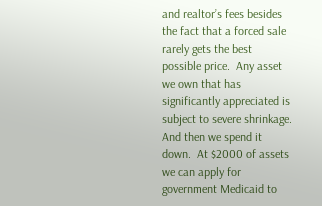and realtor’s fees besides the fact that a forced sale rarely gets the best possible price.  Any asset we own that has significantly appreciated is subject to severe shrinkage.   And then we spend it down.  At $2000 of assets we can apply for government Medicaid to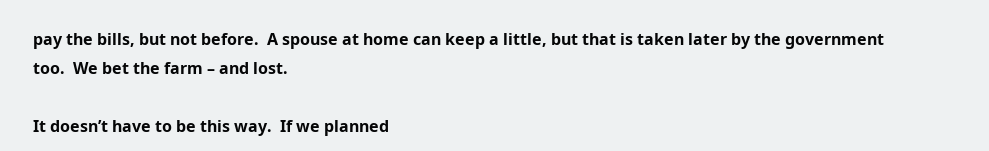pay the bills, but not before.  A spouse at home can keep a little, but that is taken later by the government too.  We bet the farm – and lost.

It doesn’t have to be this way.  If we planned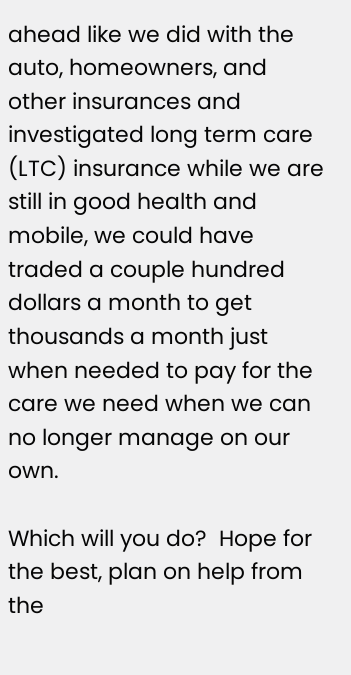ahead like we did with the auto, homeowners, and other insurances and investigated long term care (LTC) insurance while we are still in good health and mobile, we could have traded a couple hundred dollars a month to get thousands a month just when needed to pay for the care we need when we can no longer manage on our own.

Which will you do?  Hope for the best, plan on help from the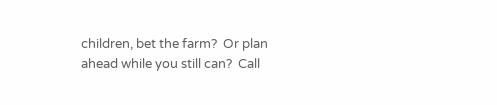children, bet the farm?  Or plan ahead while you still can?  Call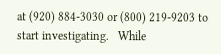at (920) 884-3030 or (800) 219-9203 to start investigating.   While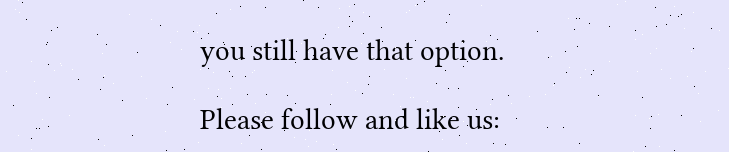you still have that option.

Please follow and like us: